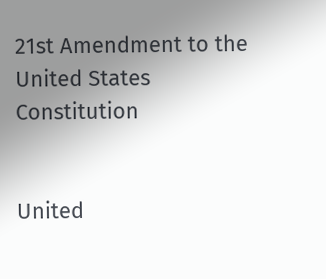21st Amendment to the United States Constitution


United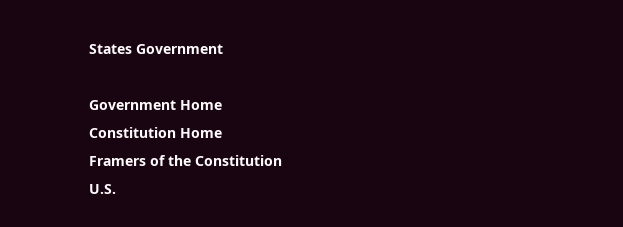States Government

Government Home
Constitution Home
Framers of the Constitution
U.S.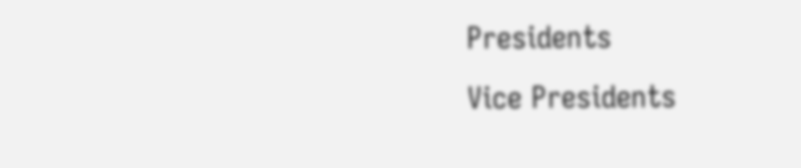Presidents
Vice Presidents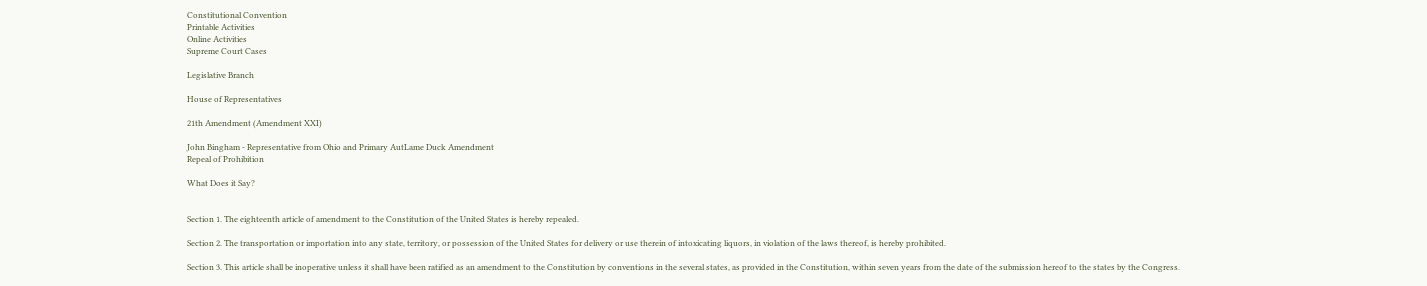Constitutional Convention
Printable Activities
Online Activities
Supreme Court Cases

Legislative Branch

House of Representatives

21th Amendment (Amendment XXI)

John Bingham - Representative from Ohio and Primary AutLame Duck Amendment
Repeal of Prohibition

What Does it Say?


Section 1. The eighteenth article of amendment to the Constitution of the United States is hereby repealed.

Section 2. The transportation or importation into any state, territory, or possession of the United States for delivery or use therein of intoxicating liquors, in violation of the laws thereof, is hereby prohibited.

Section 3. This article shall be inoperative unless it shall have been ratified as an amendment to the Constitution by conventions in the several states, as provided in the Constitution, within seven years from the date of the submission hereof to the states by the Congress.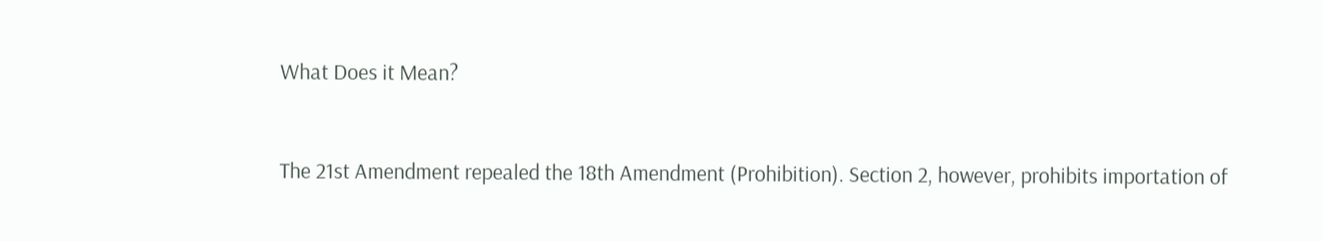What Does it Mean?


The 21st Amendment repealed the 18th Amendment (Prohibition). Section 2, however, prohibits importation of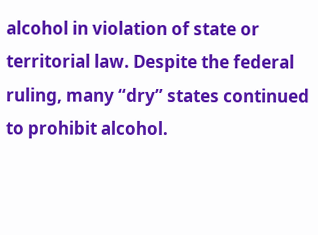alcohol in violation of state or territorial law. Despite the federal ruling, many “dry” states continued to prohibit alcohol.